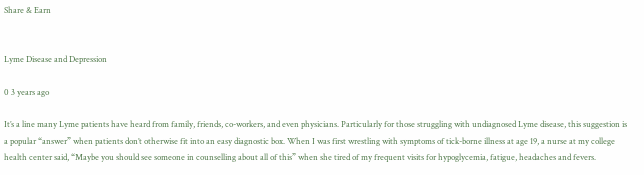Share & Earn


Lyme Disease and Depression

0 3 years ago

It’s a line many Lyme patients have heard from family, friends, co-workers, and even physicians. Particularly for those struggling with undiagnosed Lyme disease, this suggestion is a popular “answer” when patients don’t otherwise fit into an easy diagnostic box. When I was first wrestling with symptoms of tick-borne illness at age 19, a nurse at my college health center said, “Maybe you should see someone in counselling about all of this” when she tired of my frequent visits for hypoglycemia, fatigue, headaches and fevers.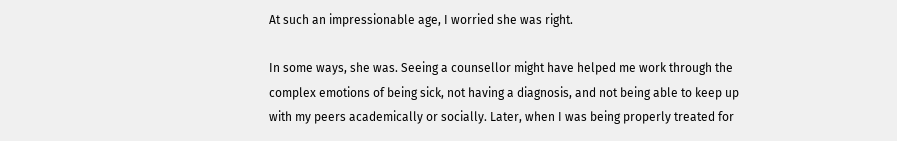At such an impressionable age, I worried she was right.

In some ways, she was. Seeing a counsellor might have helped me work through the complex emotions of being sick, not having a diagnosis, and not being able to keep up with my peers academically or socially. Later, when I was being properly treated for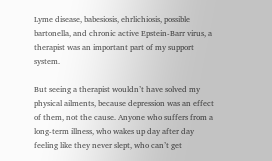Lyme disease, babesiosis, ehrlichiosis, possible bartonella, and chronic active Epstein-Barr virus, a therapist was an important part of my support system.

But seeing a therapist wouldn’t have solved my physical ailments, because depression was an effect of them, not the cause. Anyone who suffers from a long-term illness, who wakes up day after day feeling like they never slept, who can’t get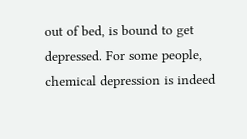out of bed, is bound to get depressed. For some people, chemical depression is indeed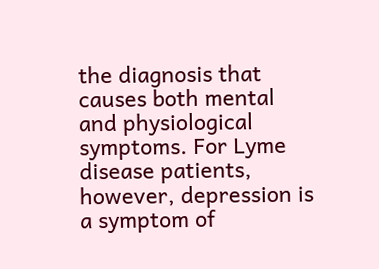the diagnosis that causes both mental and physiological symptoms. For Lyme disease patients, however, depression is a symptom of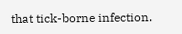that tick-borne infection.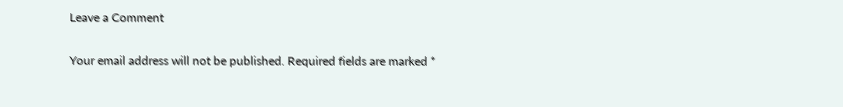Leave a Comment

Your email address will not be published. Required fields are marked *